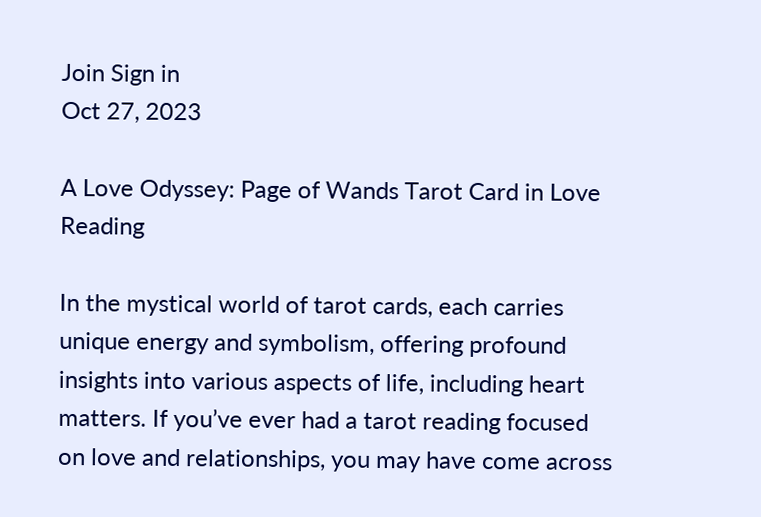Join Sign in
Oct 27, 2023

A Love Odyssey: Page of Wands Tarot Card in Love Reading

In the mystical world of tarot cards, each carries unique energy and symbolism, offering profound insights into various aspects of life, including heart matters. If you’ve ever had a tarot reading focused on love and relationships, you may have come across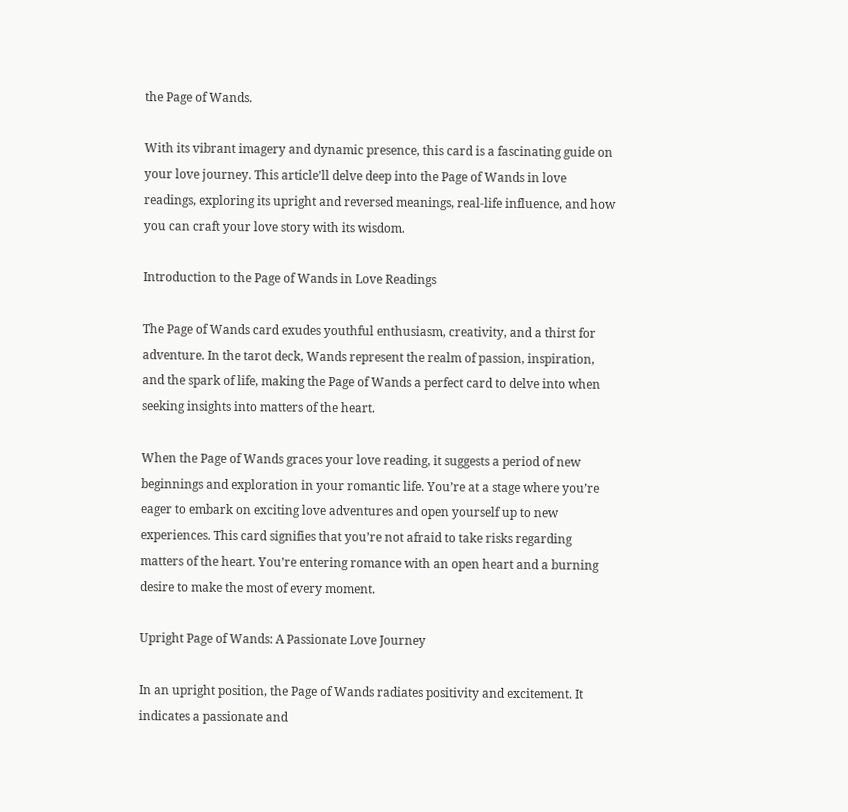the Page of Wands.

With its vibrant imagery and dynamic presence, this card is a fascinating guide on your love journey. This article’ll delve deep into the Page of Wands in love readings, exploring its upright and reversed meanings, real-life influence, and how you can craft your love story with its wisdom.

Introduction to the Page of Wands in Love Readings

The Page of Wands card exudes youthful enthusiasm, creativity, and a thirst for adventure. In the tarot deck, Wands represent the realm of passion, inspiration, and the spark of life, making the Page of Wands a perfect card to delve into when seeking insights into matters of the heart.

When the Page of Wands graces your love reading, it suggests a period of new beginnings and exploration in your romantic life. You’re at a stage where you’re eager to embark on exciting love adventures and open yourself up to new experiences. This card signifies that you’re not afraid to take risks regarding matters of the heart. You’re entering romance with an open heart and a burning desire to make the most of every moment.

Upright Page of Wands: A Passionate Love Journey

In an upright position, the Page of Wands radiates positivity and excitement. It indicates a passionate and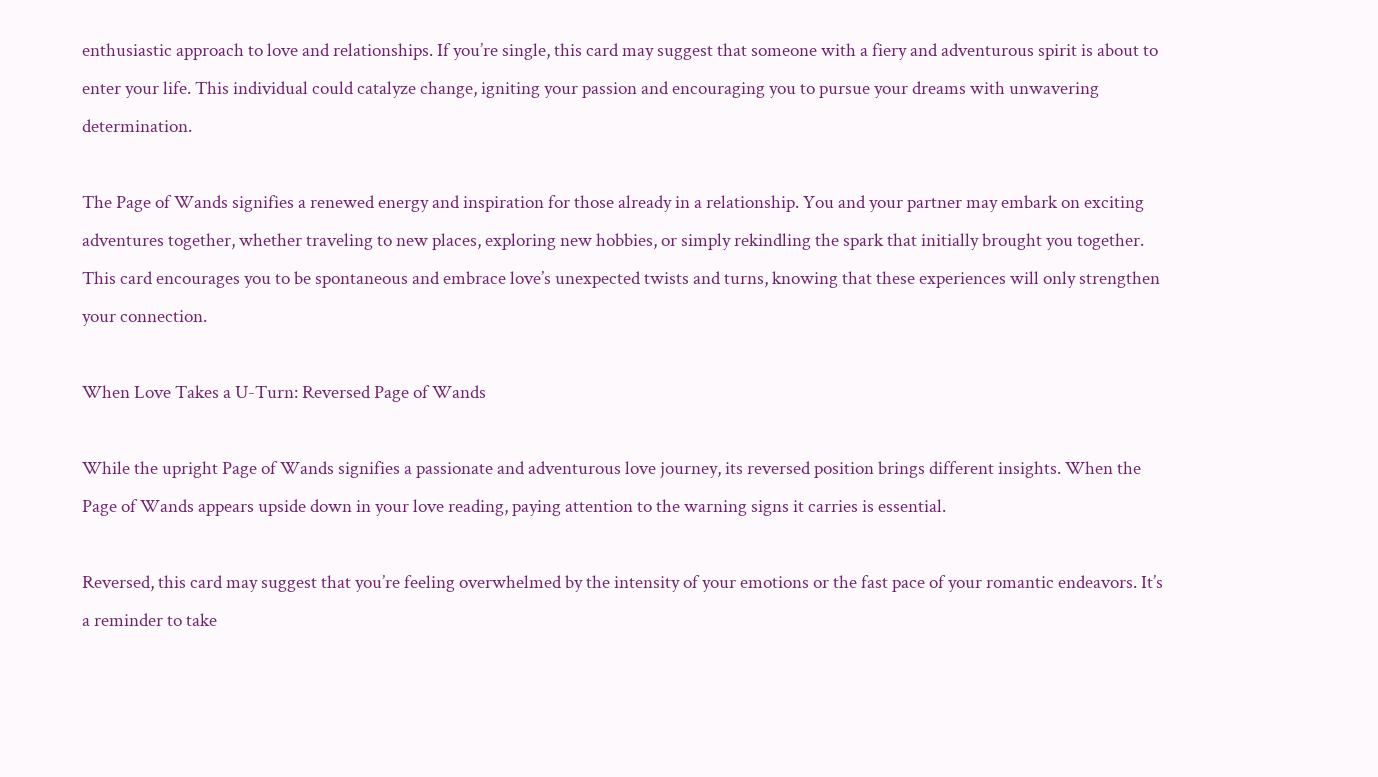enthusiastic approach to love and relationships. If you’re single, this card may suggest that someone with a fiery and adventurous spirit is about to enter your life. This individual could catalyze change, igniting your passion and encouraging you to pursue your dreams with unwavering determination.

The Page of Wands signifies a renewed energy and inspiration for those already in a relationship. You and your partner may embark on exciting adventures together, whether traveling to new places, exploring new hobbies, or simply rekindling the spark that initially brought you together. This card encourages you to be spontaneous and embrace love’s unexpected twists and turns, knowing that these experiences will only strengthen your connection.

When Love Takes a U-Turn: Reversed Page of Wands

While the upright Page of Wands signifies a passionate and adventurous love journey, its reversed position brings different insights. When the Page of Wands appears upside down in your love reading, paying attention to the warning signs it carries is essential.

Reversed, this card may suggest that you’re feeling overwhelmed by the intensity of your emotions or the fast pace of your romantic endeavors. It’s a reminder to take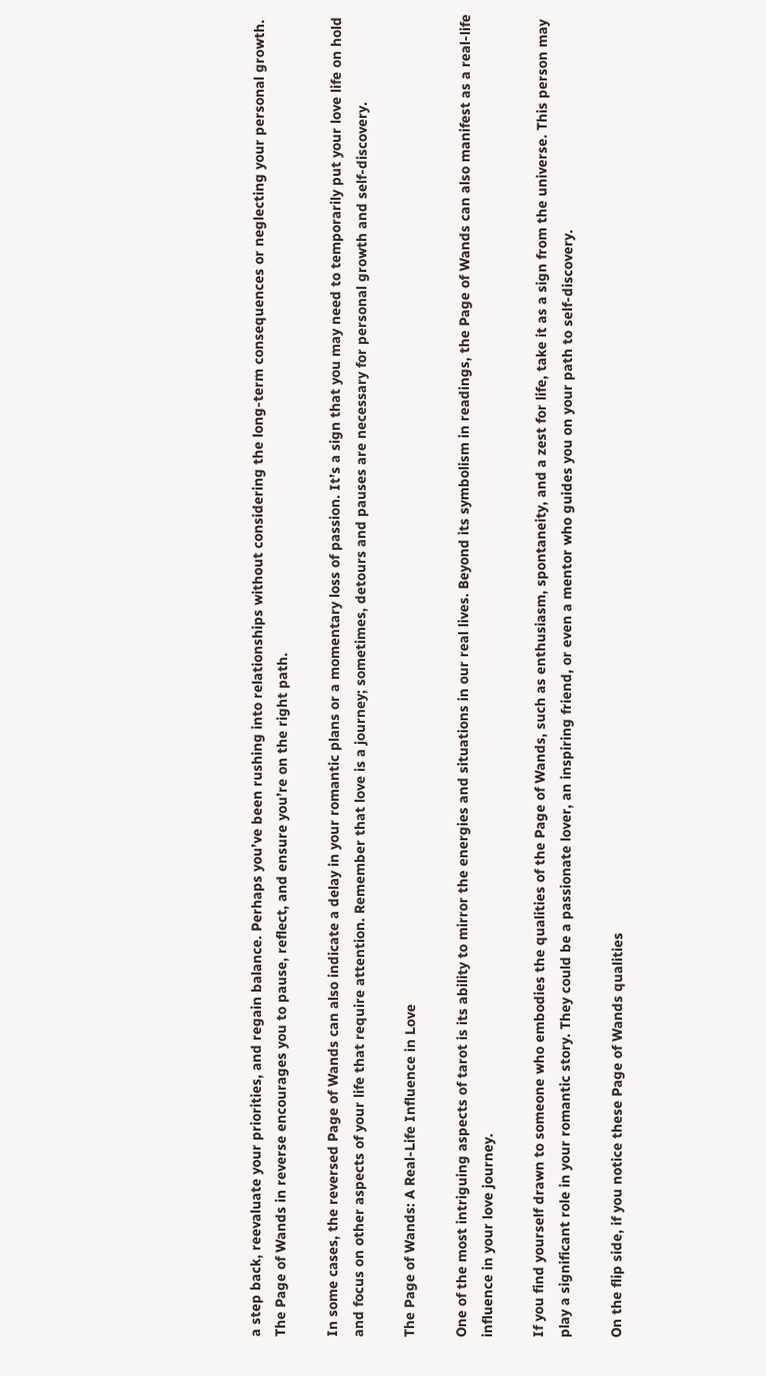a step back, reevaluate your priorities, and regain balance. Perhaps you’ve been rushing into relationships without considering the long-term consequences or neglecting your personal growth. The Page of Wands in reverse encourages you to pause, reflect, and ensure you’re on the right path.

In some cases, the reversed Page of Wands can also indicate a delay in your romantic plans or a momentary loss of passion. It’s a sign that you may need to temporarily put your love life on hold and focus on other aspects of your life that require attention. Remember that love is a journey; sometimes, detours and pauses are necessary for personal growth and self-discovery.

The Page of Wands: A Real-Life Influence in Love

One of the most intriguing aspects of tarot is its ability to mirror the energies and situations in our real lives. Beyond its symbolism in readings, the Page of Wands can also manifest as a real-life influence in your love journey.

If you find yourself drawn to someone who embodies the qualities of the Page of Wands, such as enthusiasm, spontaneity, and a zest for life, take it as a sign from the universe. This person may play a significant role in your romantic story. They could be a passionate lover, an inspiring friend, or even a mentor who guides you on your path to self-discovery.

On the flip side, if you notice these Page of Wands qualities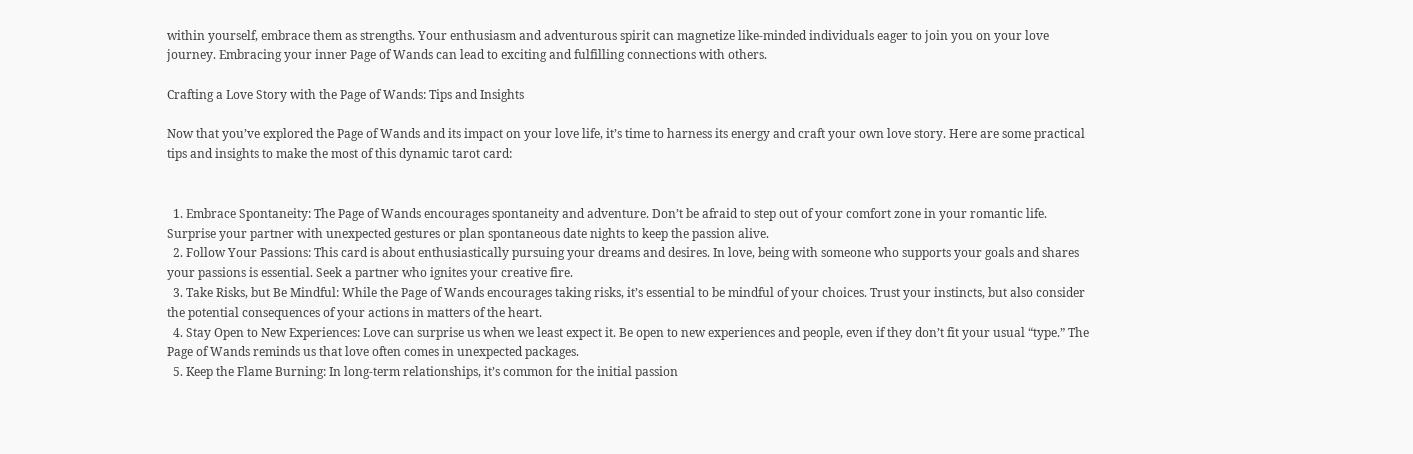within yourself, embrace them as strengths. Your enthusiasm and adventurous spirit can magnetize like-minded individuals eager to join you on your love journey. Embracing your inner Page of Wands can lead to exciting and fulfilling connections with others.

Crafting a Love Story with the Page of Wands: Tips and Insights

Now that you’ve explored the Page of Wands and its impact on your love life, it’s time to harness its energy and craft your own love story. Here are some practical tips and insights to make the most of this dynamic tarot card:


  1. Embrace Spontaneity: The Page of Wands encourages spontaneity and adventure. Don’t be afraid to step out of your comfort zone in your romantic life. Surprise your partner with unexpected gestures or plan spontaneous date nights to keep the passion alive.
  2. Follow Your Passions: This card is about enthusiastically pursuing your dreams and desires. In love, being with someone who supports your goals and shares your passions is essential. Seek a partner who ignites your creative fire.
  3. Take Risks, but Be Mindful: While the Page of Wands encourages taking risks, it’s essential to be mindful of your choices. Trust your instincts, but also consider the potential consequences of your actions in matters of the heart.
  4. Stay Open to New Experiences: Love can surprise us when we least expect it. Be open to new experiences and people, even if they don’t fit your usual “type.” The Page of Wands reminds us that love often comes in unexpected packages.
  5. Keep the Flame Burning: In long-term relationships, it’s common for the initial passion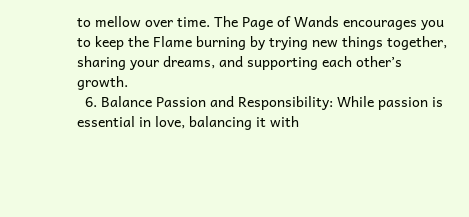to mellow over time. The Page of Wands encourages you to keep the Flame burning by trying new things together, sharing your dreams, and supporting each other’s growth.
  6. Balance Passion and Responsibility: While passion is essential in love, balancing it with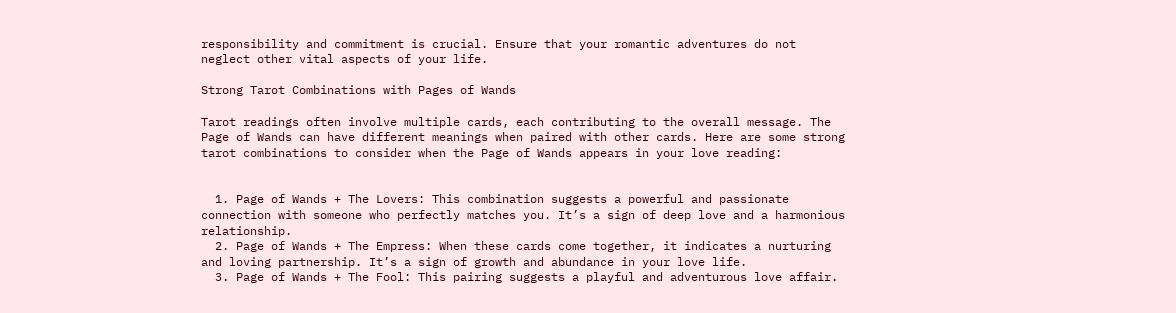responsibility and commitment is crucial. Ensure that your romantic adventures do not neglect other vital aspects of your life.

Strong Tarot Combinations with Pages of Wands

Tarot readings often involve multiple cards, each contributing to the overall message. The Page of Wands can have different meanings when paired with other cards. Here are some strong tarot combinations to consider when the Page of Wands appears in your love reading:


  1. Page of Wands + The Lovers: This combination suggests a powerful and passionate connection with someone who perfectly matches you. It’s a sign of deep love and a harmonious relationship.
  2. Page of Wands + The Empress: When these cards come together, it indicates a nurturing and loving partnership. It’s a sign of growth and abundance in your love life.
  3. Page of Wands + The Fool: This pairing suggests a playful and adventurous love affair.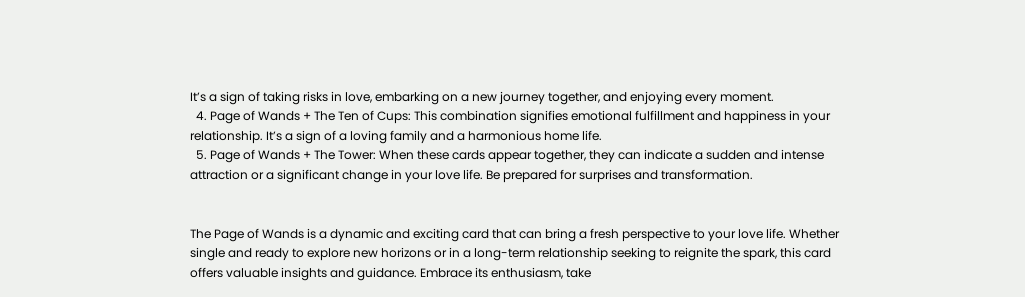It’s a sign of taking risks in love, embarking on a new journey together, and enjoying every moment.
  4. Page of Wands + The Ten of Cups: This combination signifies emotional fulfillment and happiness in your relationship. It’s a sign of a loving family and a harmonious home life.
  5. Page of Wands + The Tower: When these cards appear together, they can indicate a sudden and intense attraction or a significant change in your love life. Be prepared for surprises and transformation.


The Page of Wands is a dynamic and exciting card that can bring a fresh perspective to your love life. Whether single and ready to explore new horizons or in a long-term relationship seeking to reignite the spark, this card offers valuable insights and guidance. Embrace its enthusiasm, take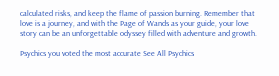calculated risks, and keep the flame of passion burning. Remember that love is a journey, and with the Page of Wands as your guide, your love story can be an unforgettable odyssey filled with adventure and growth.

Psychics you voted the most accurate See All Psychics